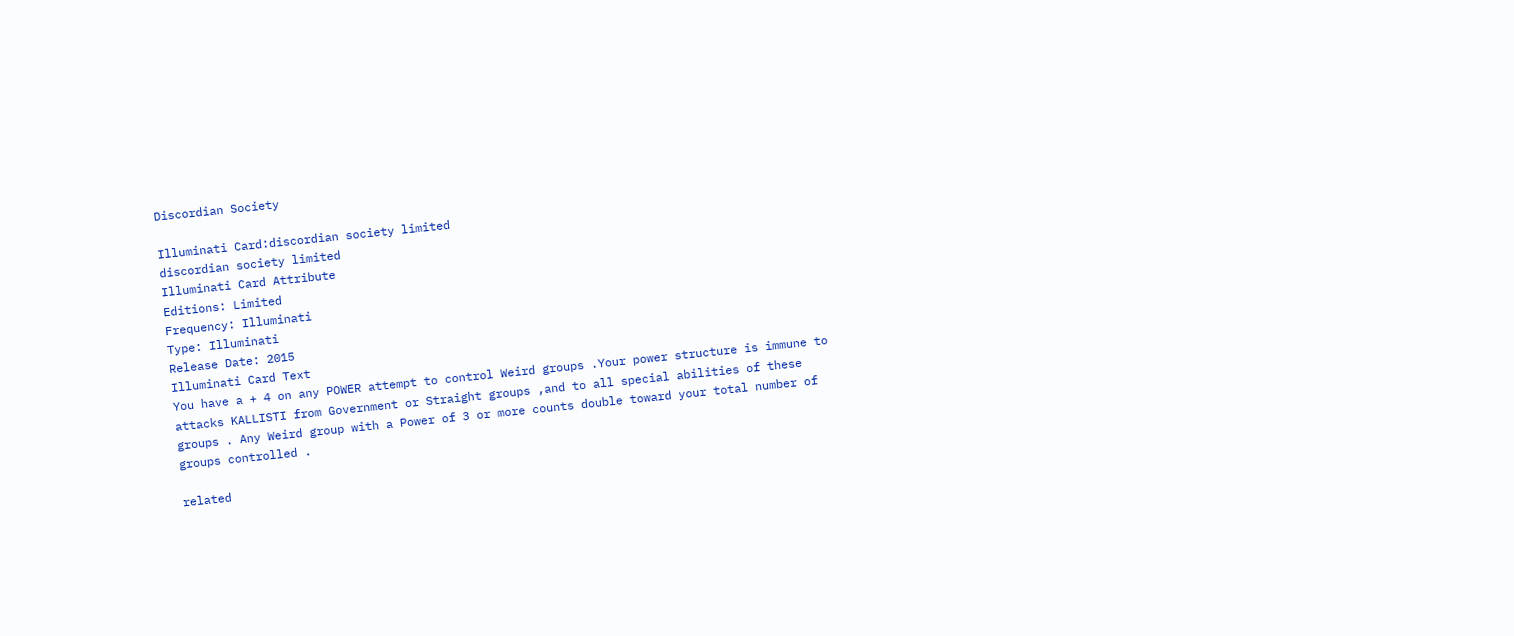Discordian Society

Illuminati Card:discordian society limited
discordian society limited
Illuminati Card Attribute
Editions: Limited
Frequency: Illuminati
Type: Illuminati
Release Date: 2015
Illuminati Card Text
You have a + 4 on any POWER attempt to control Weird groups .Your power structure is immune to attacks KALLISTI from Government or Straight groups ,and to all special abilities of these groups . Any Weird group with a Power of 3 or more counts double toward your total number of groups controlled .

related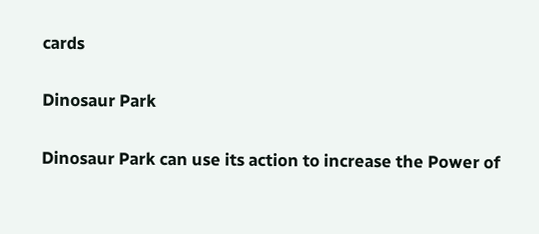cards

Dinosaur Park

Dinosaur Park can use its action to increase the Power of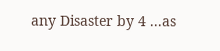any Disaster by 4 ...as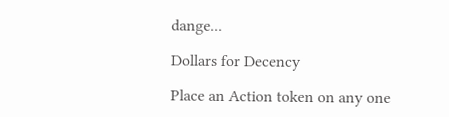dange...

Dollars for Decency

Place an Action token on any one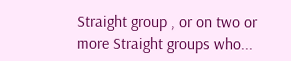Straight group , or on two or more Straight groups who...